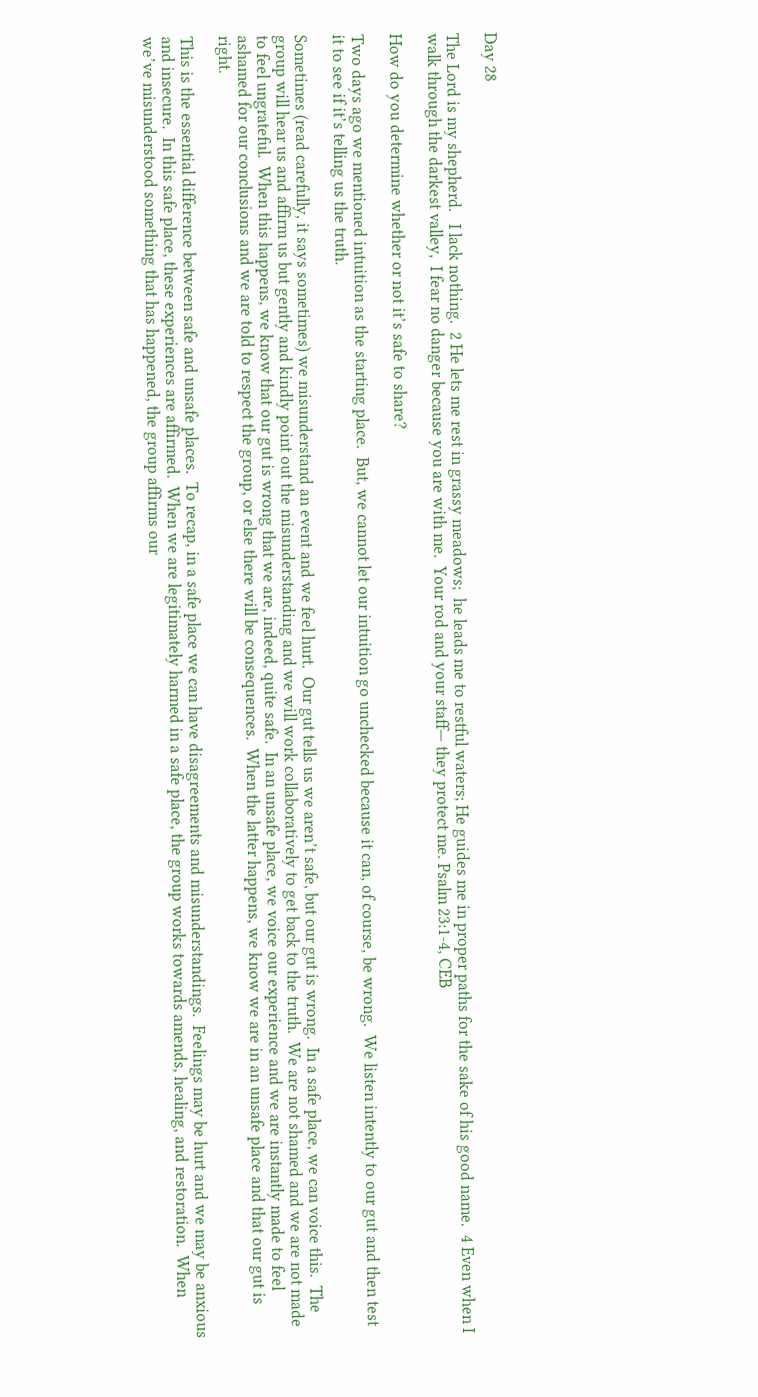Day 28

The Lord is my shepherd.   I lack nothing.  2 He lets me rest in grassy meadows;  he leads me to restful waters; He guides me in proper paths for the sake of his good name.  4 Even when I walk through the darkest valley,  I fear no danger because you are with me.  Your rod and your staff— they protect me. Psalm 23:1-4, CEB

How do you determine whether or not it’s safe to share?

Two days ago we mentioned intuition as the starting place.  But, we cannot let our intuition go unchecked because it can, of course, be wrong.  We listen intently to our gut and then test it to see if it’s telling us the truth.

Sometimes (read carefully, it says sometimes) we misunderstand an event and we feel hurt.  Our gut tells us we aren’t safe, but our gut is wrong.  In a safe place, we can voice this.  The group will hear us and affirm us but gently and kindly point out the misunderstanding and we will work collaboratively to get back to the truth.  We are not shamed and we are not made to feel ungrateful.  When this happens, we know that our gut is wrong that we are, indeed, quite safe.  In an unsafe place, we voice our experience and we are instantly made to feel ashamed for our conclusions and we are told to respect the group, or else there will be consequences.  When the latter happens, we know we are in an unsafe place and that our gut is right.

This is the essential difference between safe and unsafe places.  To recap, in a safe place we can have disagreements and misunderstandings.  Feelings may be hurt and we may be anxious and insecure.  In this safe place, these experiences are affirmed.  When we are legitimately harmed in a safe place, the group works towards amends, healing, and restoration.  When we’ve misunderstood something that has happened, the group affirms our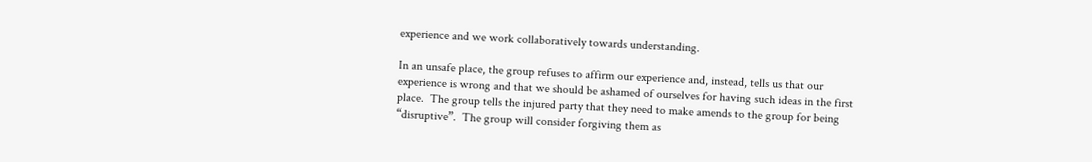experience and we work collaboratively towards understanding.

In an unsafe place, the group refuses to affirm our experience and, instead, tells us that our experience is wrong and that we should be ashamed of ourselves for having such ideas in the first place.  The group tells the injured party that they need to make amends to the group for being “disruptive”.  The group will consider forgiving them as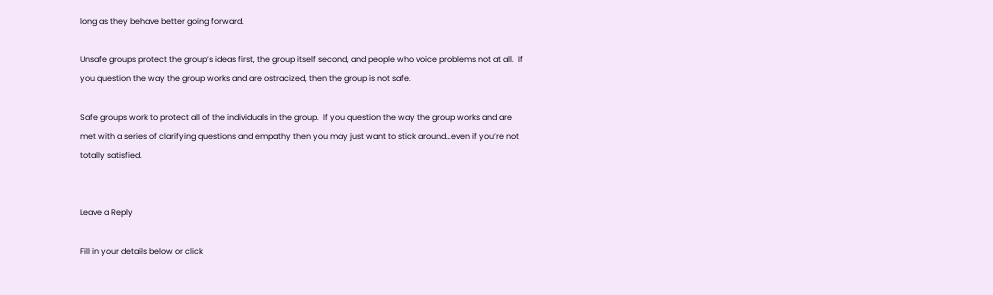long as they behave better going forward.

Unsafe groups protect the group’s ideas first, the group itself second, and people who voice problems not at all.  If you question the way the group works and are ostracized, then the group is not safe.

Safe groups work to protect all of the individuals in the group.  If you question the way the group works and are met with a series of clarifying questions and empathy then you may just want to stick around…even if you’re not totally satisfied.


Leave a Reply

Fill in your details below or click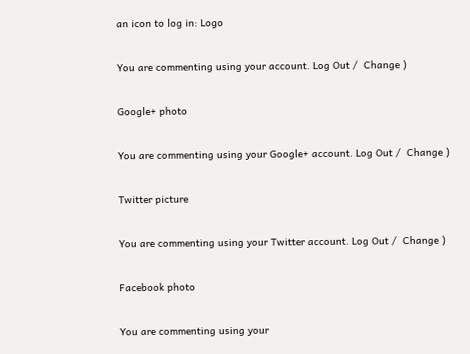an icon to log in: Logo

You are commenting using your account. Log Out /  Change )

Google+ photo

You are commenting using your Google+ account. Log Out /  Change )

Twitter picture

You are commenting using your Twitter account. Log Out /  Change )

Facebook photo

You are commenting using your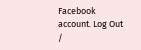Facebook account. Log Out /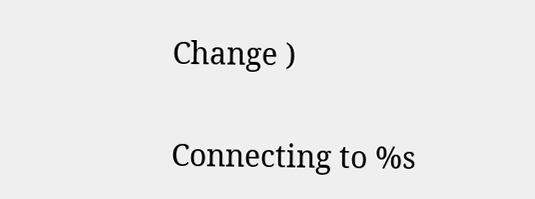Change )


Connecting to %s